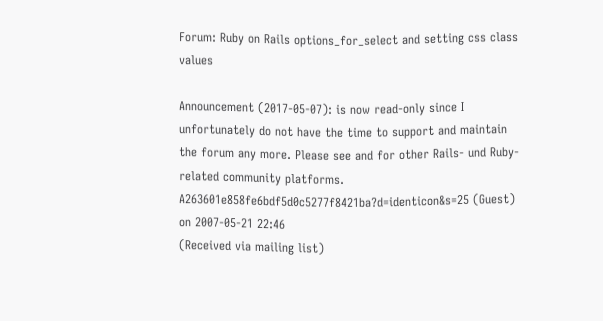Forum: Ruby on Rails options_for_select and setting css class values

Announcement (2017-05-07): is now read-only since I unfortunately do not have the time to support and maintain the forum any more. Please see and for other Rails- und Ruby-related community platforms.
A263601e858fe6bdf5d0c5277f8421ba?d=identicon&s=25 (Guest)
on 2007-05-21 22:46
(Received via mailing list)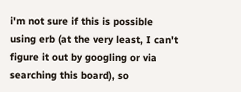i'm not sure if this is possible using erb (at the very least, I can't
figure it out by googling or via searching this board), so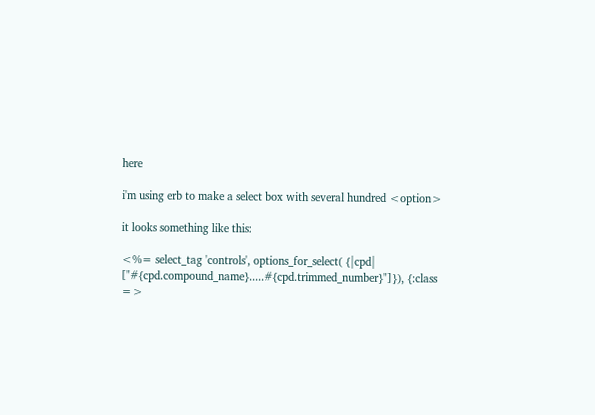here

i'm using erb to make a select box with several hundred <option>

it looks something like this:

<%= select_tag 'controls', options_for_select( {|cpd|
["#{cpd.compound_name}.....#{cpd.trimmed_number}"]}), {:class =>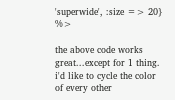'superwide', :size => 20} %>

the above code works great...except for 1 thing.
i'd like to cycle the color of every other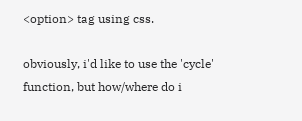<option> tag using css.

obviously, i'd like to use the 'cycle' function, but how/where do i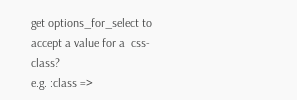get options_for_select to accept a value for a  css-class?
e.g. :class =>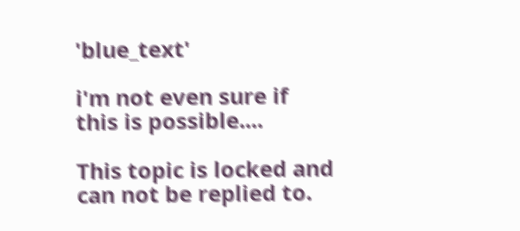'blue_text'

i'm not even sure if this is possible....

This topic is locked and can not be replied to.